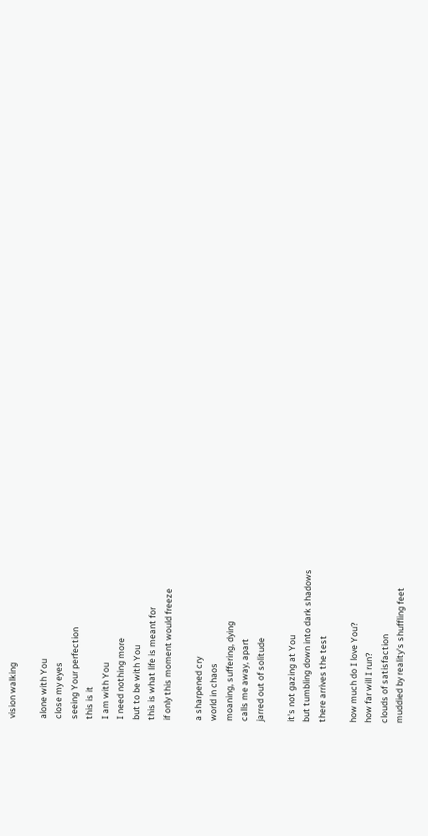vision walking

alone with You
close my eyes
seeing Your perfection
this is it
I am with You
I need nothing more
but to be with You
this is what life is meant for
if only this moment would freeze

a sharpened cry
world in chaos
moaning, suffering, dying
calls me away, apart
jarred out of solitude

it's not gazing at You
but tumbling down into dark shadows
there arrives the test

how much do I love You?
how far will I run?
clouds of satisfaction
muddied by reality's shuffling feet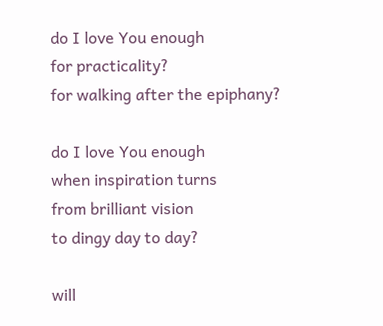do I love You enough
for practicality?
for walking after the epiphany?

do I love You enough
when inspiration turns
from brilliant vision
to dingy day to day?

will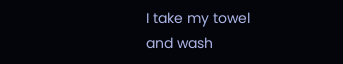I take my towel
and wash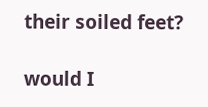their soiled feet?

would I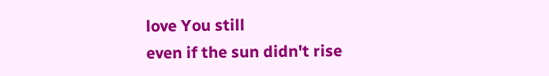love You still
even if the sun didn't rise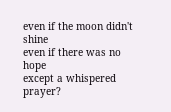even if the moon didn't shine
even if there was no hope
except a whispered prayer?